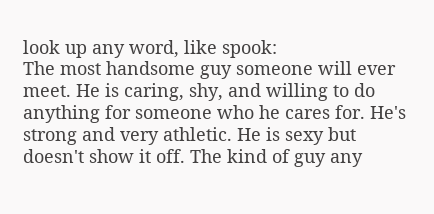look up any word, like spook:
The most handsome guy someone will ever meet. He is caring, shy, and willing to do anything for someone who he cares for. He's strong and very athletic. He is sexy but doesn't show it off. The kind of guy any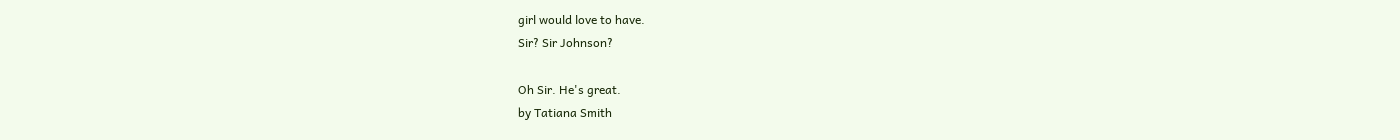girl would love to have.
Sir? Sir Johnson?

Oh Sir. He's great.
by Tatiana Smith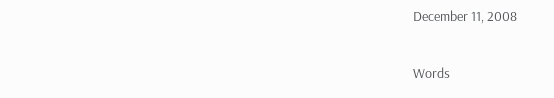December 11, 2008

Words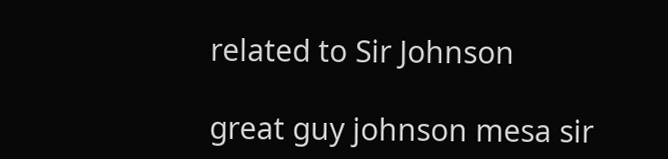related to Sir Johnson

great guy johnson mesa sir